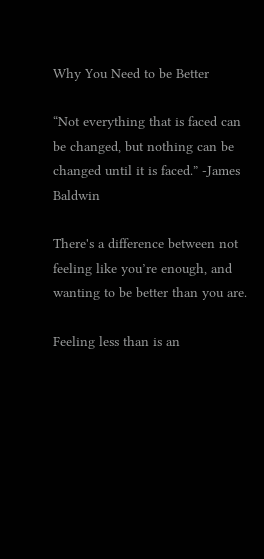Why You Need to be Better

“Not everything that is faced can be changed, but nothing can be changed until it is faced.” -James Baldwin

There's a difference between not feeling like you’re enough, and wanting to be better than you are.

Feeling less than is an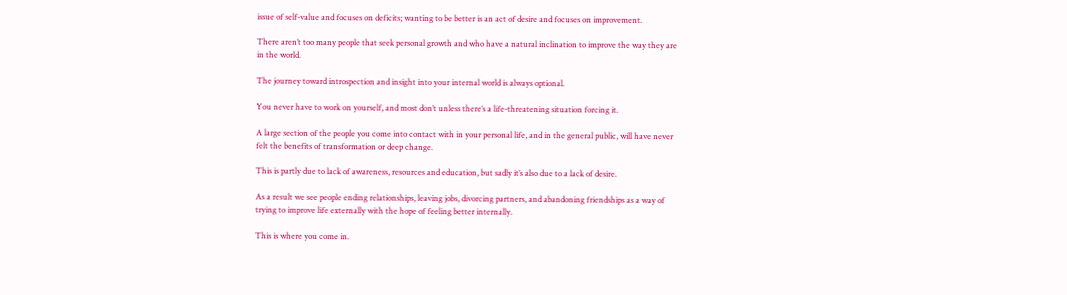issue of self-value and focuses on deficits; wanting to be better is an act of desire and focuses on improvement.

There aren’t too many people that seek personal growth and who have a natural inclination to improve the way they are in the world.

The journey toward introspection and insight into your internal world is always optional.

You never have to work on yourself, and most don’t unless there’s a life-threatening situation forcing it.

A large section of the people you come into contact with in your personal life, and in the general public, will have never felt the benefits of transformation or deep change.

This is partly due to lack of awareness, resources and education, but sadly it’s also due to a lack of desire.

As a result we see people ending relationships, leaving jobs, divorcing partners, and abandoning friendships as a way of trying to improve life externally with the hope of feeling better internally.

This is where you come in.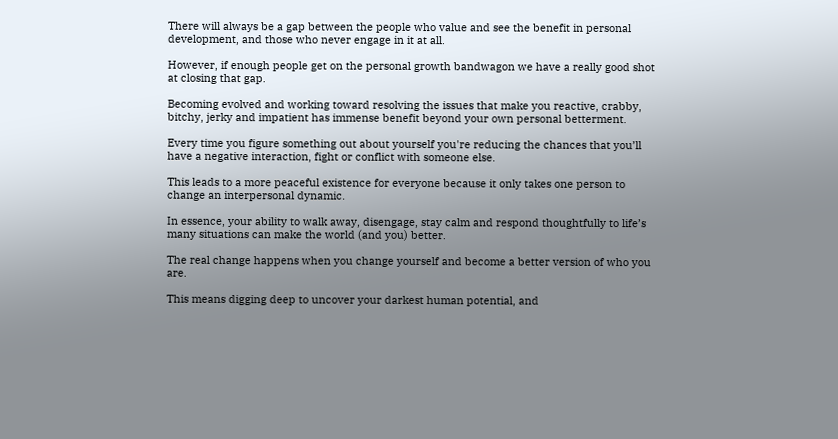There will always be a gap between the people who value and see the benefit in personal development, and those who never engage in it at all.

However, if enough people get on the personal growth bandwagon we have a really good shot at closing that gap.

Becoming evolved and working toward resolving the issues that make you reactive, crabby, bitchy, jerky and impatient has immense benefit beyond your own personal betterment.

Every time you figure something out about yourself you're reducing the chances that you’ll have a negative interaction, fight or conflict with someone else.

This leads to a more peaceful existence for everyone because it only takes one person to change an interpersonal dynamic.

In essence, your ability to walk away, disengage, stay calm and respond thoughtfully to life’s many situations can make the world (and you) better.

The real change happens when you change yourself and become a better version of who you are.

This means digging deep to uncover your darkest human potential, and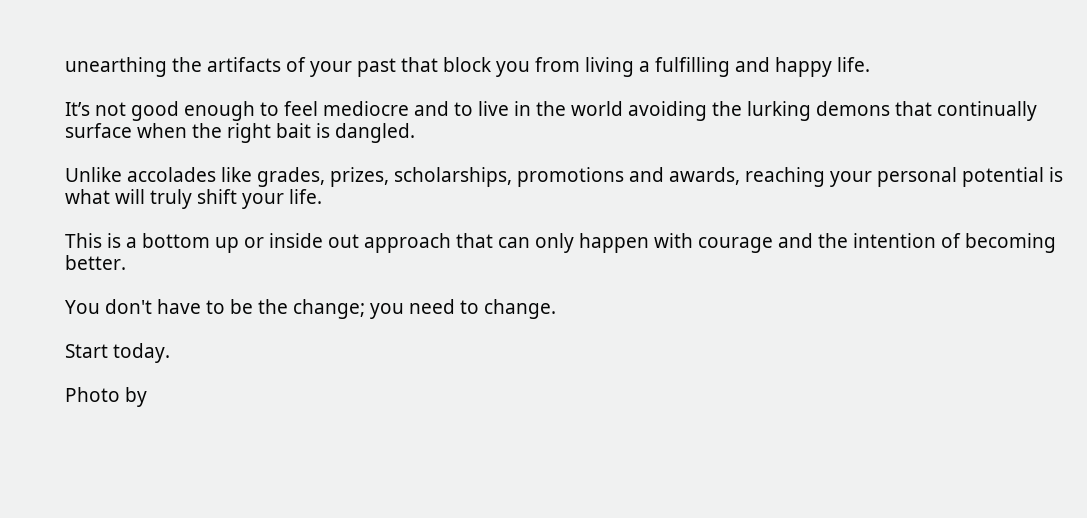unearthing the artifacts of your past that block you from living a fulfilling and happy life.

It’s not good enough to feel mediocre and to live in the world avoiding the lurking demons that continually surface when the right bait is dangled.

Unlike accolades like grades, prizes, scholarships, promotions and awards, reaching your personal potential is what will truly shift your life.

This is a bottom up or inside out approach that can only happen with courage and the intention of becoming better.

You don't have to be the change; you need to change.

Start today.

Photo by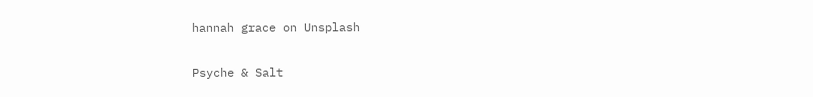hannah grace on Unsplash

Psyche & Salt